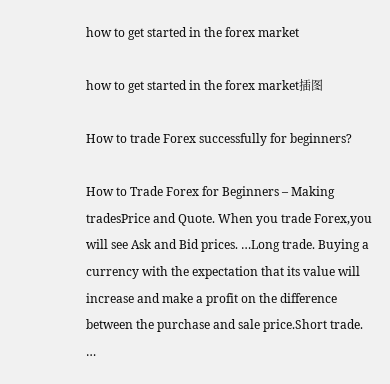how to get started in the forex market

how to get started in the forex market插图

How to trade Forex successfully for beginners?

How to Trade Forex for Beginners – Making tradesPrice and Quote. When you trade Forex,you will see Ask and Bid prices. …Long trade. Buying a currency with the expectation that its value will increase and make a profit on the difference between the purchase and sale price.Short trade. …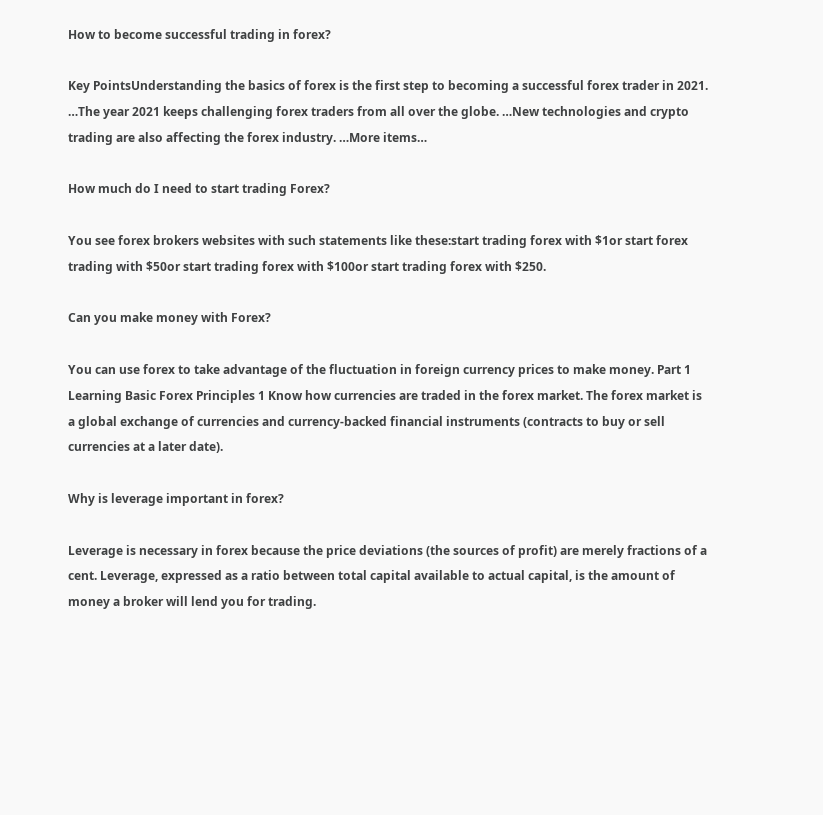How to become successful trading in forex?

Key PointsUnderstanding the basics of forex is the first step to becoming a successful forex trader in 2021. …The year 2021 keeps challenging forex traders from all over the globe. …New technologies and crypto trading are also affecting the forex industry. …More items…

How much do I need to start trading Forex?

You see forex brokers websites with such statements like these:start trading forex with $1or start forex trading with $50or start trading forex with $100or start trading forex with $250.

Can you make money with Forex?

You can use forex to take advantage of the fluctuation in foreign currency prices to make money. Part 1 Learning Basic Forex Principles 1 Know how currencies are traded in the forex market. The forex market is a global exchange of currencies and currency-backed financial instruments (contracts to buy or sell currencies at a later date).

Why is leverage important in forex?

Leverage is necessary in forex because the price deviations (the sources of profit) are merely fractions of a cent. Leverage, expressed as a ratio between total capital available to actual capital, is the amount of money a broker will lend you for trading.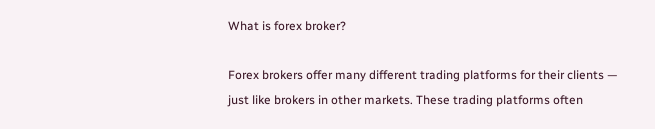What is forex broker?

Forex brokers offer many different trading platforms for their clients — just like brokers in other markets. These trading platforms often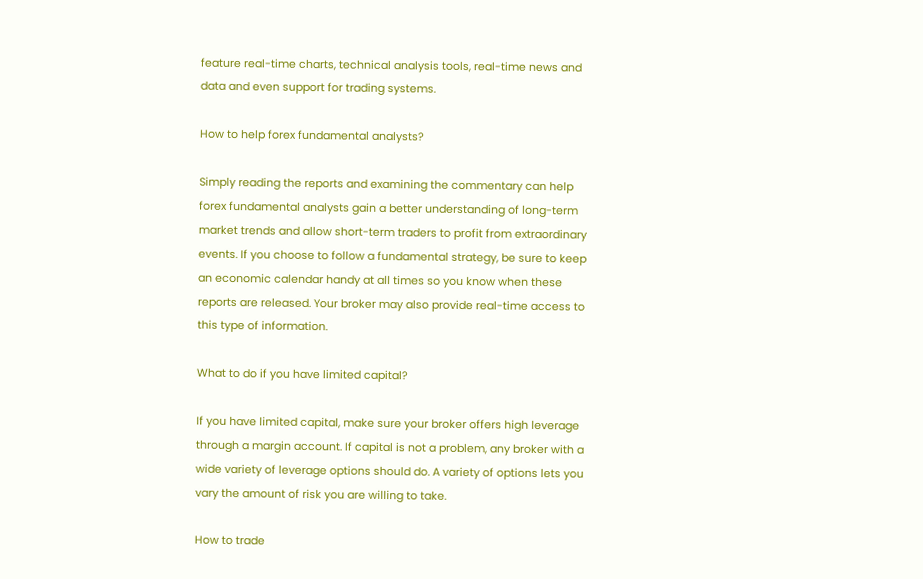feature real-time charts, technical analysis tools, real-time news and data and even support for trading systems.

How to help forex fundamental analysts?

Simply reading the reports and examining the commentary can help forex fundamental analysts gain a better understanding of long-term market trends and allow short-term traders to profit from extraordinary events. If you choose to follow a fundamental strategy, be sure to keep an economic calendar handy at all times so you know when these reports are released. Your broker may also provide real-time access to this type of information.

What to do if you have limited capital?

If you have limited capital, make sure your broker offers high leverage through a margin account. If capital is not a problem, any broker with a wide variety of leverage options should do. A variety of options lets you vary the amount of risk you are willing to take.

How to trade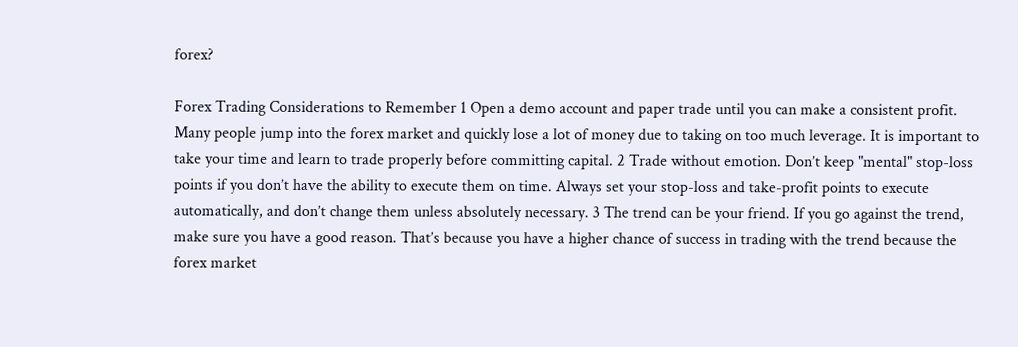forex?

Forex Trading Considerations to Remember 1 Open a demo account and paper trade until you can make a consistent profit. Many people jump into the forex market and quickly lose a lot of money due to taking on too much leverage. It is important to take your time and learn to trade properly before committing capital. 2 Trade without emotion. Don’t keep "mental" stop-loss points if you don’t have the ability to execute them on time. Always set your stop-loss and take-profit points to execute automatically, and don’t change them unless absolutely necessary. 3 The trend can be your friend. If you go against the trend, make sure you have a good reason. That’s because you have a higher chance of success in trading with the trend because the forex market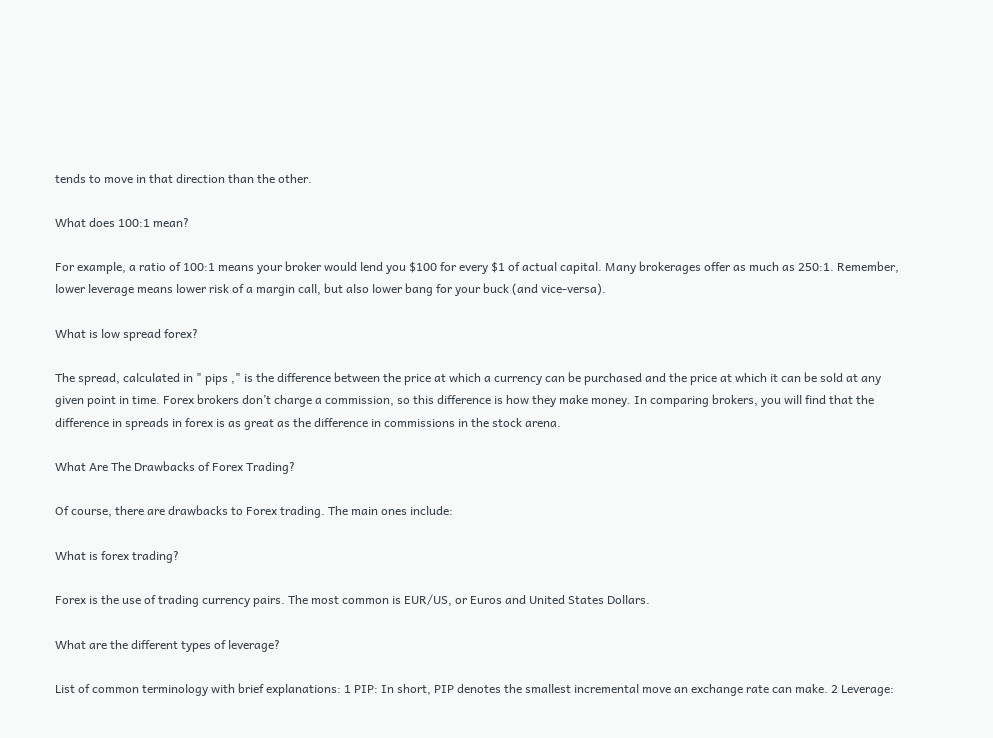tends to move in that direction than the other.

What does 100:1 mean?

For example, a ratio of 100:1 means your broker would lend you $100 for every $1 of actual capital. Many brokerages offer as much as 250:1. Remember, lower leverage means lower risk of a margin call, but also lower bang for your buck (and vice-versa).

What is low spread forex?

The spread, calculated in " pips ," is the difference between the price at which a currency can be purchased and the price at which it can be sold at any given point in time. Forex brokers don’t charge a commission, so this difference is how they make money. In comparing brokers, you will find that the difference in spreads in forex is as great as the difference in commissions in the stock arena.

What Are The Drawbacks of Forex Trading?

Of course, there are drawbacks to Forex trading. The main ones include:

What is forex trading?

Forex is the use of trading currency pairs. The most common is EUR/US, or Euros and United States Dollars.

What are the different types of leverage?

List of common terminology with brief explanations: 1 PIP: In short, PIP denotes the smallest incremental move an exchange rate can make. 2 Leverage: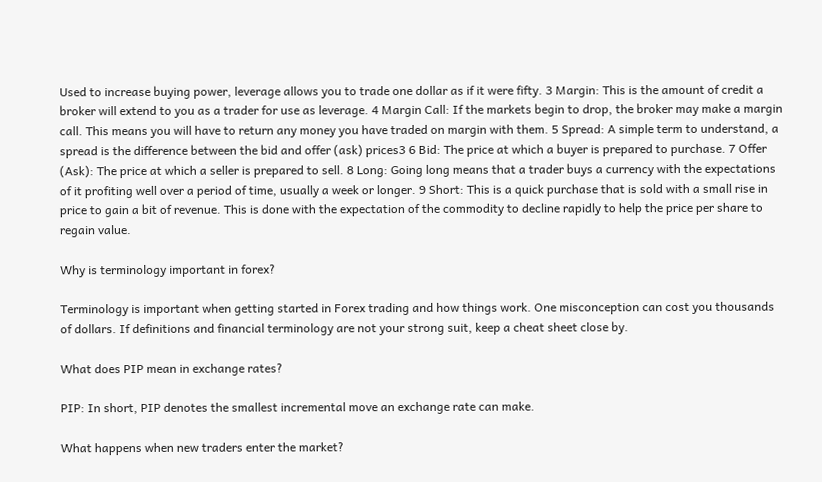Used to increase buying power, leverage allows you to trade one dollar as if it were fifty. 3 Margin: This is the amount of credit a broker will extend to you as a trader for use as leverage. 4 Margin Call: If the markets begin to drop, the broker may make a margin call. This means you will have to return any money you have traded on margin with them. 5 Spread: A simple term to understand, a spread is the difference between the bid and offer (ask) prices3 6 Bid: The price at which a buyer is prepared to purchase. 7 Offer (Ask): The price at which a seller is prepared to sell. 8 Long: Going long means that a trader buys a currency with the expectations of it profiting well over a period of time, usually a week or longer. 9 Short: This is a quick purchase that is sold with a small rise in price to gain a bit of revenue. This is done with the expectation of the commodity to decline rapidly to help the price per share to regain value.

Why is terminology important in forex?

Terminology is important when getting started in Forex trading and how things work. One misconception can cost you thousands of dollars. If definitions and financial terminology are not your strong suit, keep a cheat sheet close by.

What does PIP mean in exchange rates?

PIP: In short, PIP denotes the smallest incremental move an exchange rate can make.

What happens when new traders enter the market?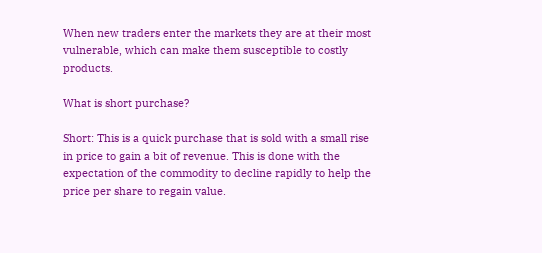When new traders enter the markets they are at their most vulnerable, which can make them susceptible to costly products.

What is short purchase?

Short: This is a quick purchase that is sold with a small rise in price to gain a bit of revenue. This is done with the expectation of the commodity to decline rapidly to help the price per share to regain value.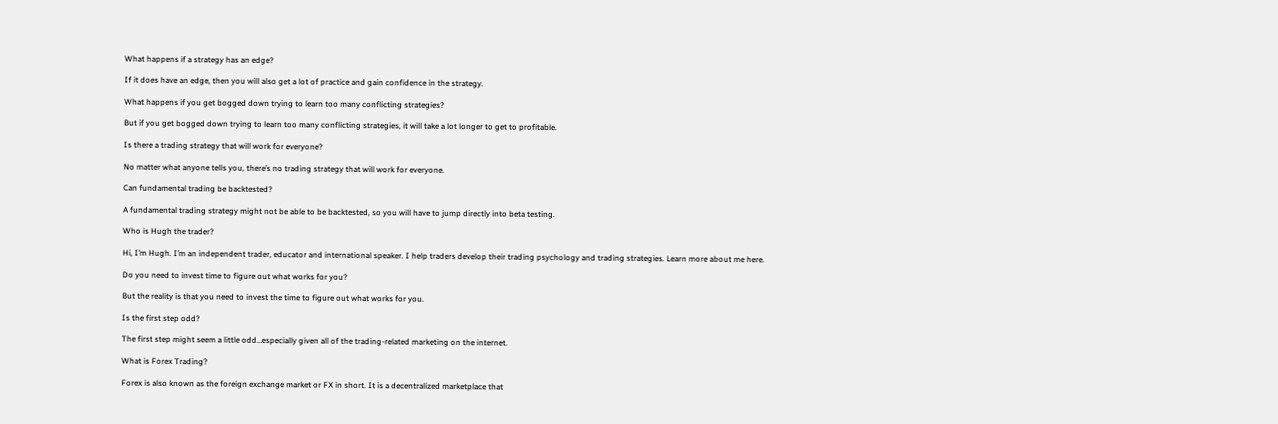What happens if a strategy has an edge?

If it does have an edge, then you will also get a lot of practice and gain confidence in the strategy.

What happens if you get bogged down trying to learn too many conflicting strategies?

But if you get bogged down trying to learn too many conflicting strategies, it will take a lot longer to get to profitable.

Is there a trading strategy that will work for everyone?

No matter what anyone tells you, there’s no trading strategy that will work for everyone.

Can fundamental trading be backtested?

A fundamental trading strategy might not be able to be backtested, so you will have to jump directly into beta testing.

Who is Hugh the trader?

Hi, I’m Hugh. I’m an independent trader, educator and international speaker. I help traders develop their trading psychology and trading strategies. Learn more about me here.

Do you need to invest time to figure out what works for you?

But the reality is that you need to invest the time to figure out what works for you.

Is the first step odd?

The first step might seem a little odd…especially given all of the trading-related marketing on the internet.

What is Forex Trading?

Forex is also known as the foreign exchange market or FX in short. It is a decentralized marketplace that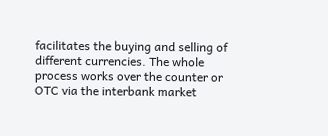facilitates the buying and selling of different currencies. The whole process works over the counter or OTC via the interbank market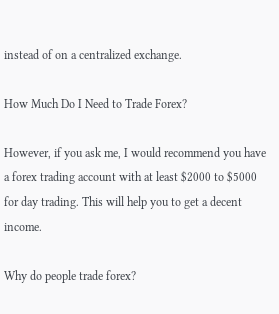instead of on a centralized exchange.

How Much Do I Need to Trade Forex?

However, if you ask me, I would recommend you have a forex trading account with at least $2000 to $5000 for day trading. This will help you to get a decent income.

Why do people trade forex?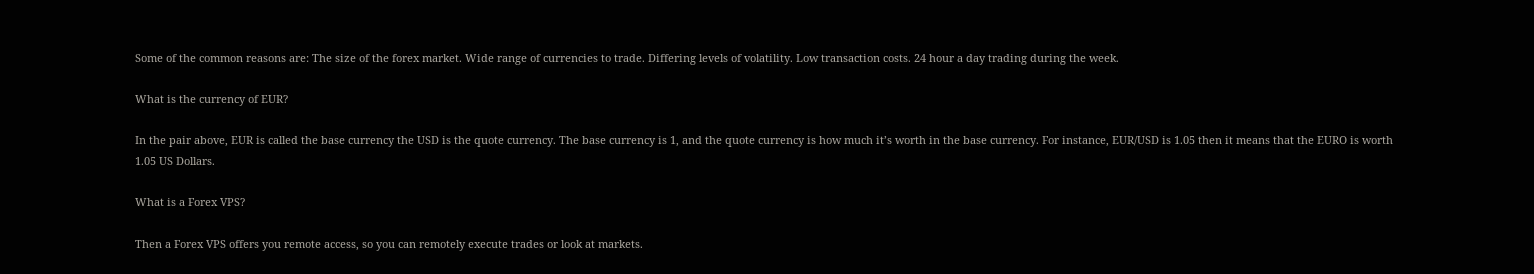Some of the common reasons are: The size of the forex market. Wide range of currencies to trade. Differing levels of volatility. Low transaction costs. 24 hour a day trading during the week.

What is the currency of EUR?

In the pair above, EUR is called the base currency the USD is the quote currency. The base currency is 1, and the quote currency is how much it’s worth in the base currency. For instance, EUR/USD is 1.05 then it means that the EURO is worth 1.05 US Dollars.

What is a Forex VPS?

Then a Forex VPS offers you remote access, so you can remotely execute trades or look at markets.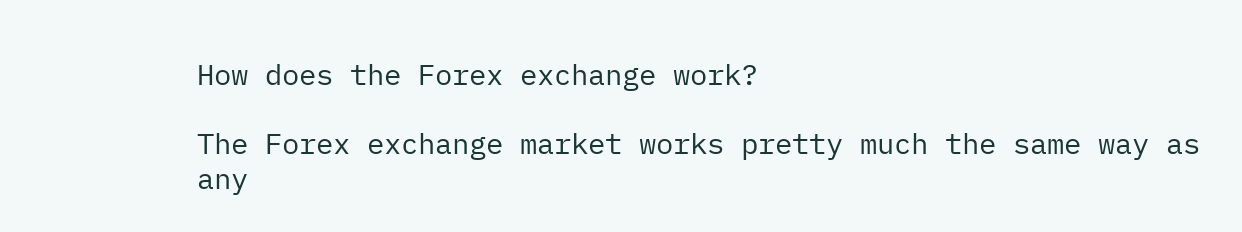How does the Forex exchange work?

The Forex exchange market works pretty much the same way as any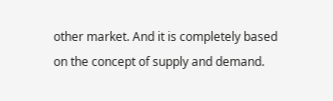other market. And it is completely based on the concept of supply and demand.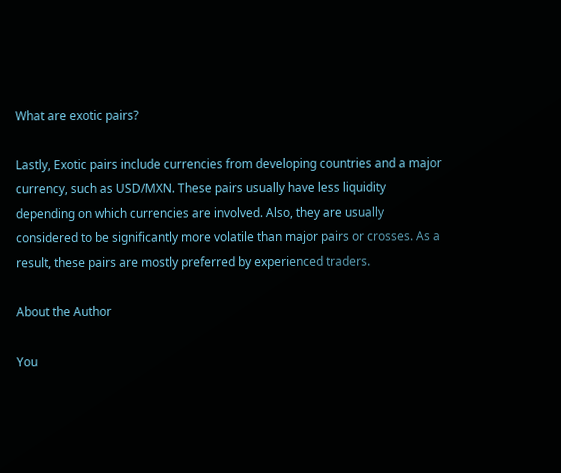What are exotic pairs?

Lastly, Exotic pairs include currencies from developing countries and a major currency, such as USD/MXN. These pairs usually have less liquidity depending on which currencies are involved. Also, they are usually considered to be significantly more volatile than major pairs or crosses. As a result, these pairs are mostly preferred by experienced traders.

About the Author

You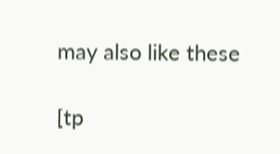may also like these

[tp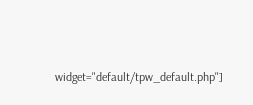widget="default/tpw_default.php"]